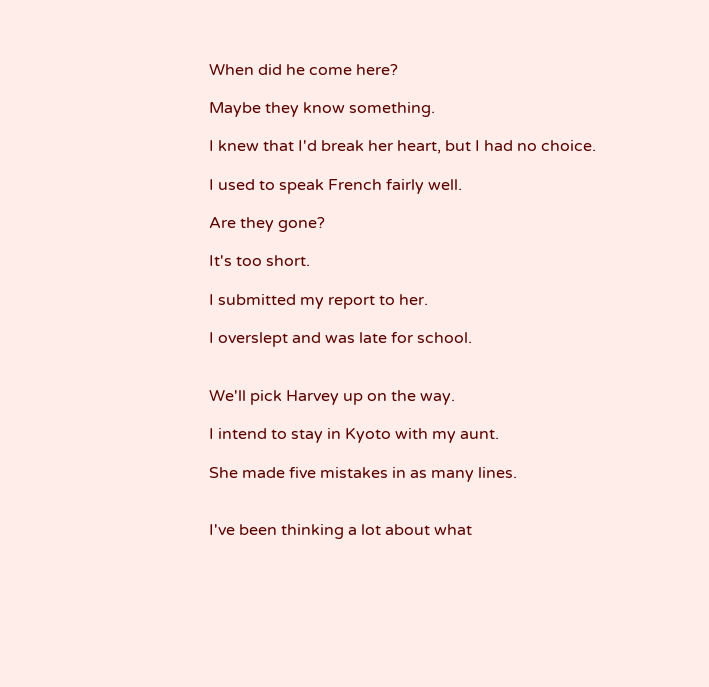When did he come here?

Maybe they know something.

I knew that I'd break her heart, but I had no choice.

I used to speak French fairly well.

Are they gone?

It's too short.

I submitted my report to her.

I overslept and was late for school.


We'll pick Harvey up on the way.

I intend to stay in Kyoto with my aunt.

She made five mistakes in as many lines.


I've been thinking a lot about what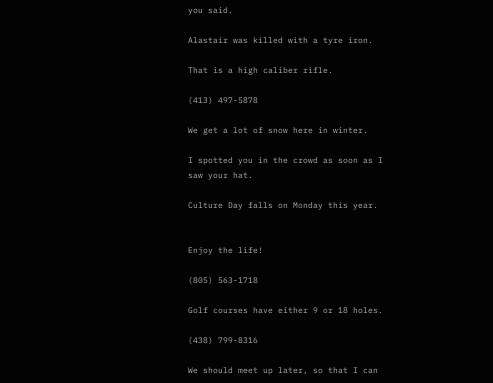you said.

Alastair was killed with a tyre iron.

That is a high caliber rifle.

(413) 497-5878

We get a lot of snow here in winter.

I spotted you in the crowd as soon as I saw your hat.

Culture Day falls on Monday this year.


Enjoy the life!

(805) 563-1718

Golf courses have either 9 or 18 holes.

(438) 799-8316

We should meet up later, so that I can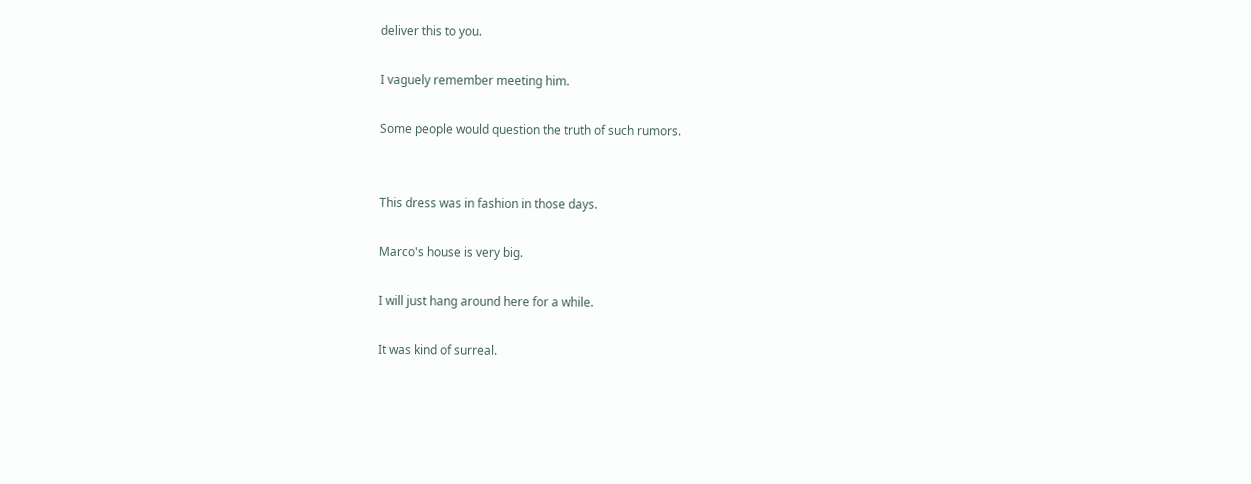deliver this to you.

I vaguely remember meeting him.

Some people would question the truth of such rumors.


This dress was in fashion in those days.

Marco's house is very big.

I will just hang around here for a while.

It was kind of surreal.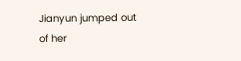Jianyun jumped out of her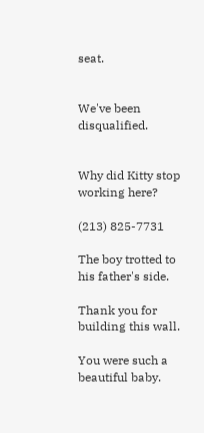seat.


We've been disqualified.


Why did Kitty stop working here?

(213) 825-7731

The boy trotted to his father's side.

Thank you for building this wall.

You were such a beautiful baby.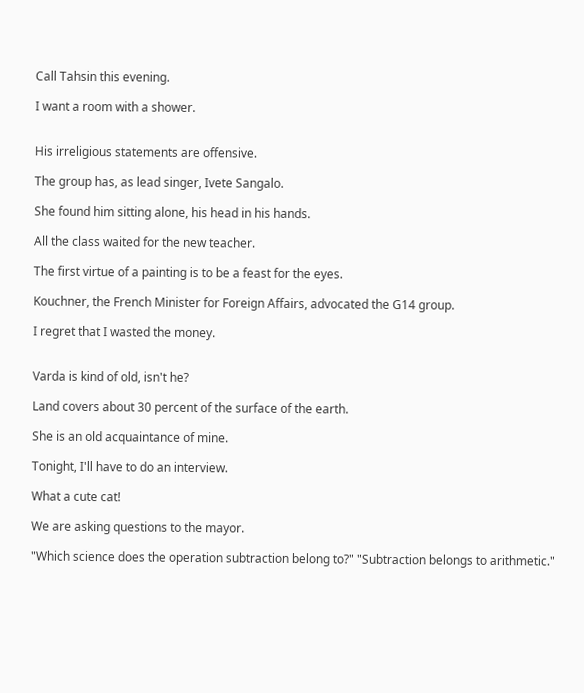Call Tahsin this evening.

I want a room with a shower.


His irreligious statements are offensive.

The group has, as lead singer, Ivete Sangalo.

She found him sitting alone, his head in his hands.

All the class waited for the new teacher.

The first virtue of a painting is to be a feast for the eyes.

Kouchner, the French Minister for Foreign Affairs, advocated the G14 group.

I regret that I wasted the money.


Varda is kind of old, isn't he?

Land covers about 30 percent of the surface of the earth.

She is an old acquaintance of mine.

Tonight, I'll have to do an interview.

What a cute cat!

We are asking questions to the mayor.

"Which science does the operation subtraction belong to?" "Subtraction belongs to arithmetic."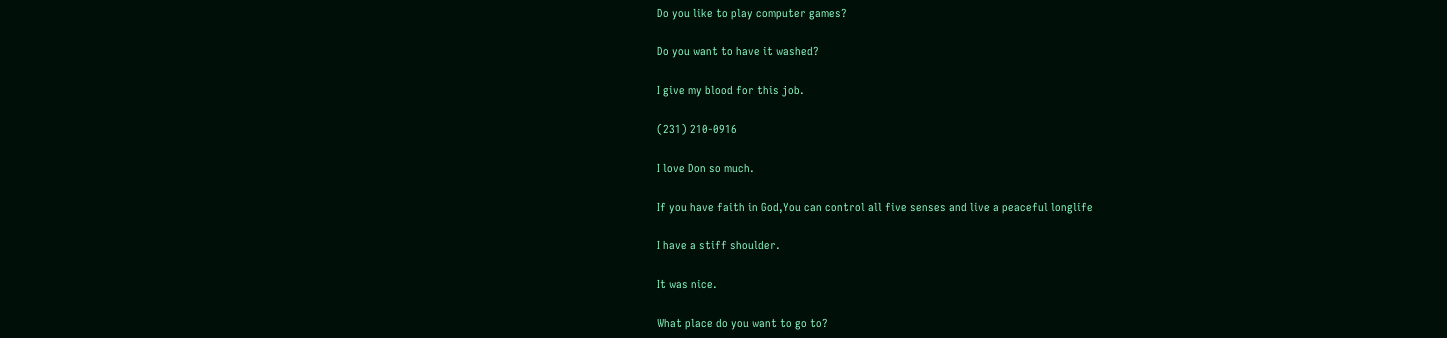Do you like to play computer games?

Do you want to have it washed?

I give my blood for this job.

(231) 210-0916

I love Don so much.

If you have faith in God,You can control all five senses and live a peaceful longlife

I have a stiff shoulder.

It was nice.

What place do you want to go to?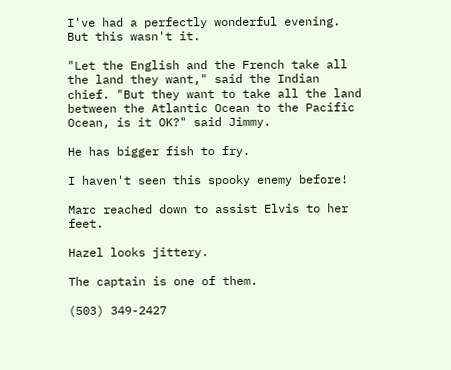I've had a perfectly wonderful evening. But this wasn't it.

"Let the English and the French take all the land they want," said the Indian chief. "But they want to take all the land between the Atlantic Ocean to the Pacific Ocean, is it OK?" said Jimmy.

He has bigger fish to fry.

I haven't seen this spooky enemy before!

Marc reached down to assist Elvis to her feet.

Hazel looks jittery.

The captain is one of them.

(503) 349-2427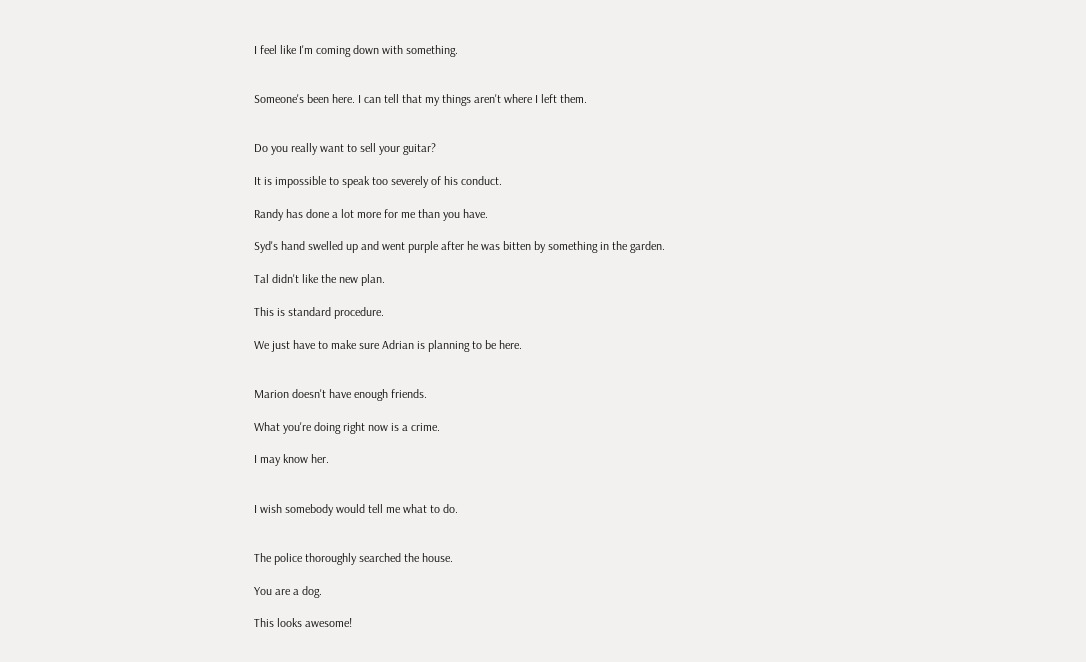I feel like I'm coming down with something.


Someone's been here. I can tell that my things aren't where I left them.


Do you really want to sell your guitar?

It is impossible to speak too severely of his conduct.

Randy has done a lot more for me than you have.

Syd's hand swelled up and went purple after he was bitten by something in the garden.

Tal didn't like the new plan.

This is standard procedure.

We just have to make sure Adrian is planning to be here.


Marion doesn't have enough friends.

What you're doing right now is a crime.

I may know her.


I wish somebody would tell me what to do.


The police thoroughly searched the house.

You are a dog.

This looks awesome!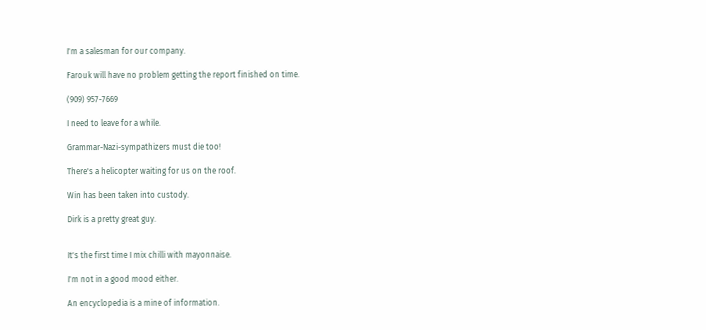I'm a salesman for our company.

Farouk will have no problem getting the report finished on time.

(909) 957-7669

I need to leave for a while.

Grammar-Nazi-sympathizers must die too!

There's a helicopter waiting for us on the roof.

Win has been taken into custody.

Dirk is a pretty great guy.


It's the first time I mix chilli with mayonnaise.

I'm not in a good mood either.

An encyclopedia is a mine of information.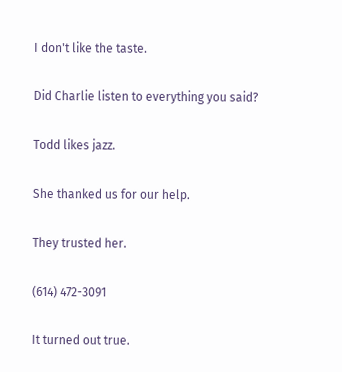I don't like the taste.

Did Charlie listen to everything you said?

Todd likes jazz.

She thanked us for our help.

They trusted her.

(614) 472-3091

It turned out true.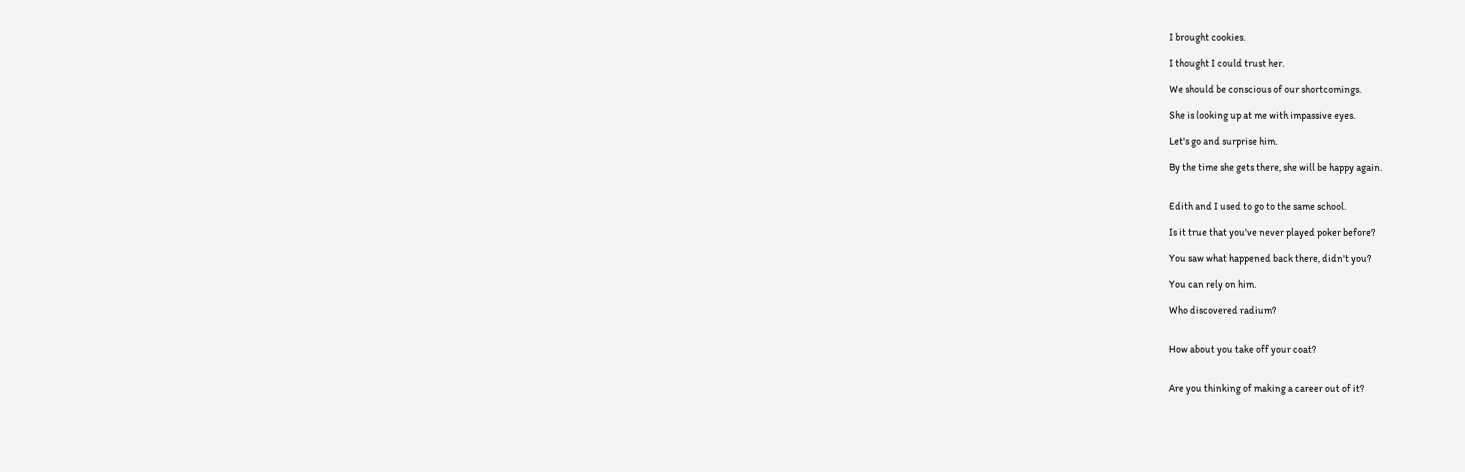I brought cookies.

I thought I could trust her.

We should be conscious of our shortcomings.

She is looking up at me with impassive eyes.

Let's go and surprise him.

By the time she gets there, she will be happy again.


Edith and I used to go to the same school.

Is it true that you've never played poker before?

You saw what happened back there, didn't you?

You can rely on him.

Who discovered radium?


How about you take off your coat?


Are you thinking of making a career out of it?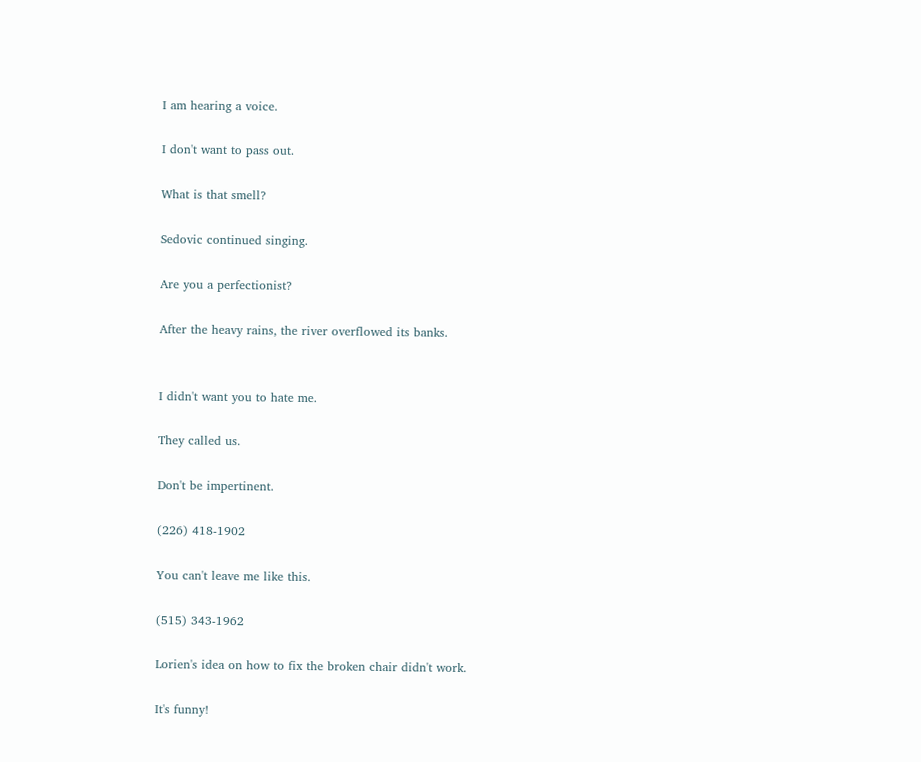I am hearing a voice.

I don't want to pass out.

What is that smell?

Sedovic continued singing.

Are you a perfectionist?

After the heavy rains, the river overflowed its banks.


I didn't want you to hate me.

They called us.

Don't be impertinent.

(226) 418-1902

You can't leave me like this.

(515) 343-1962

Lorien's idea on how to fix the broken chair didn't work.

It's funny!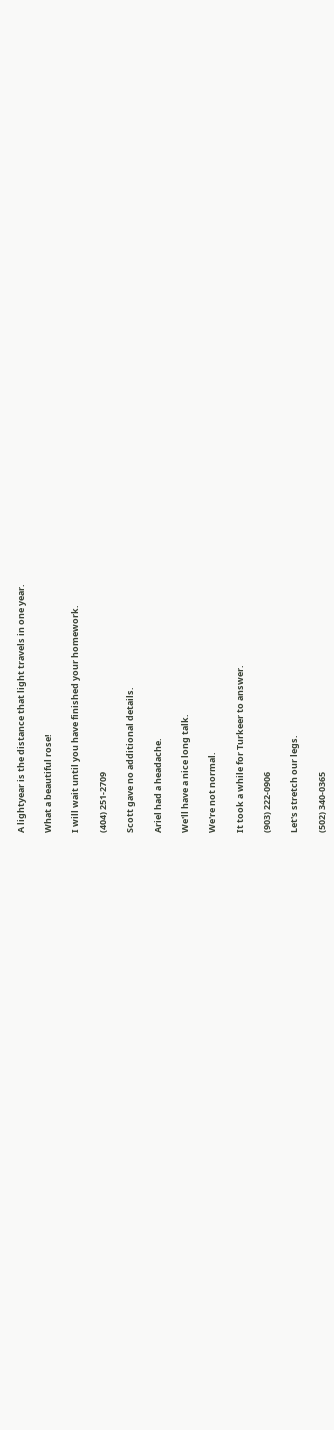A lightyear is the distance that light travels in one year.

What a beautiful rose!

I will wait until you have finished your homework.

(404) 251-2709

Scott gave no additional details.

Ariel had a headache.

We'll have a nice long talk.

We're not normal.

It took a while for Turkeer to answer.

(903) 222-0906

Let's stretch our legs.

(502) 340-0365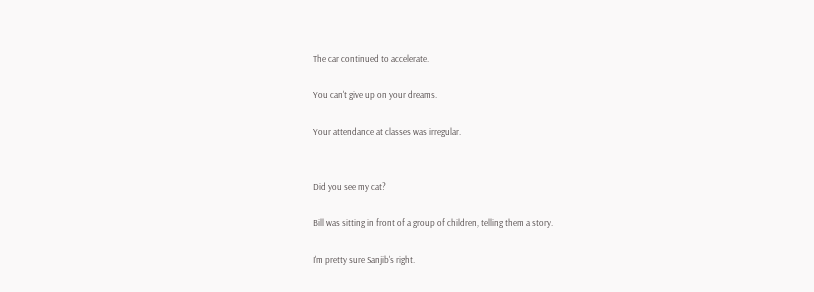The car continued to accelerate.

You can't give up on your dreams.

Your attendance at classes was irregular.


Did you see my cat?

Bill was sitting in front of a group of children, telling them a story.

I'm pretty sure Sanjib's right.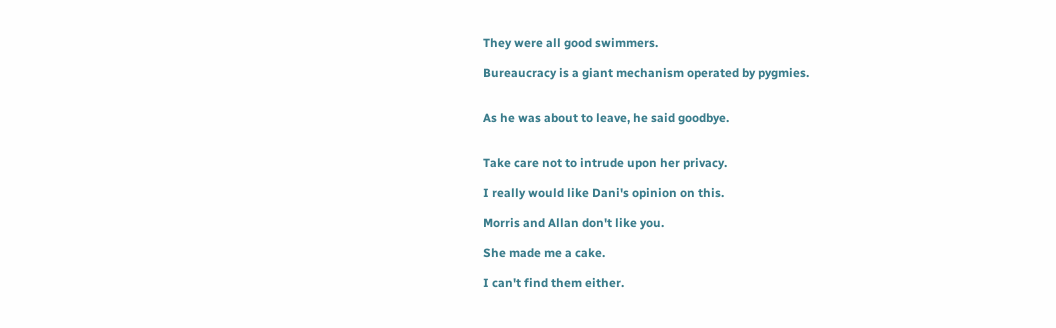They were all good swimmers.

Bureaucracy is a giant mechanism operated by pygmies.


As he was about to leave, he said goodbye.


Take care not to intrude upon her privacy.

I really would like Dani's opinion on this.

Morris and Allan don't like you.

She made me a cake.

I can't find them either.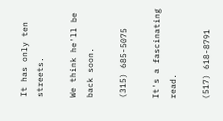It has only ten streets.

We think he'll be back soon.

(315) 685-5075

It's a fascinating read.

(517) 618-8791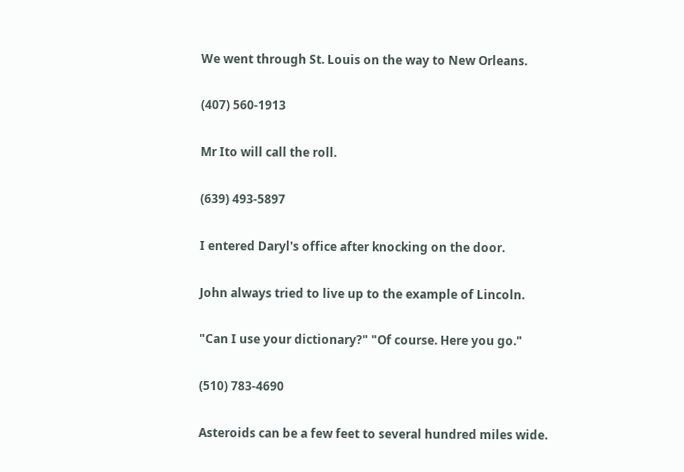We went through St. Louis on the way to New Orleans.

(407) 560-1913

Mr Ito will call the roll.

(639) 493-5897

I entered Daryl's office after knocking on the door.

John always tried to live up to the example of Lincoln.

"Can I use your dictionary?" "Of course. Here you go."

(510) 783-4690

Asteroids can be a few feet to several hundred miles wide.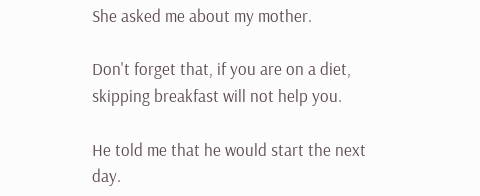She asked me about my mother.

Don't forget that, if you are on a diet, skipping breakfast will not help you.

He told me that he would start the next day.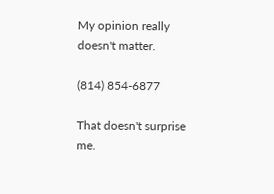My opinion really doesn't matter.

(814) 854-6877

That doesn't surprise me.